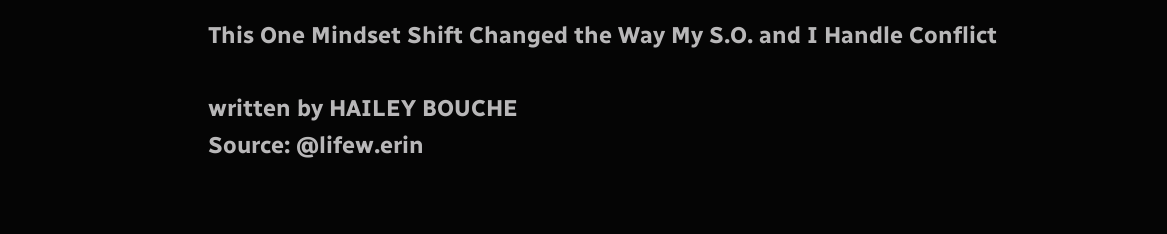This One Mindset Shift Changed the Way My S.O. and I Handle Conflict

written by HAILEY BOUCHE
Source: @lifew.erin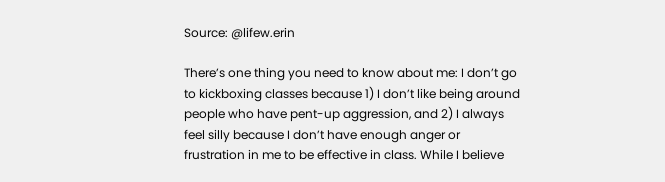Source: @lifew.erin

There’s one thing you need to know about me: I don’t go to kickboxing classes because 1) I don’t like being around people who have pent-up aggression, and 2) I always feel silly because I don’t have enough anger or frustration in me to be effective in class. While I believe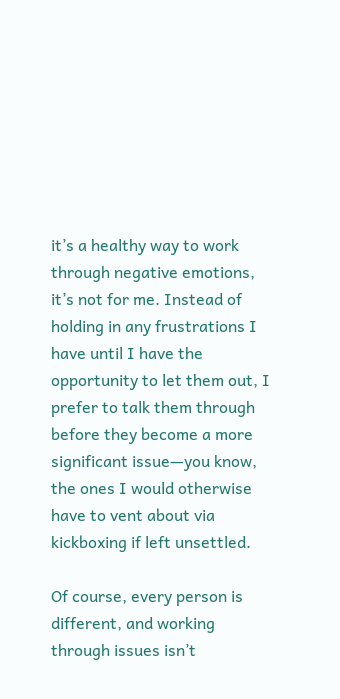it’s a healthy way to work through negative emotions, it’s not for me. Instead of holding in any frustrations I have until I have the opportunity to let them out, I prefer to talk them through before they become a more significant issue—you know, the ones I would otherwise have to vent about via kickboxing if left unsettled.

Of course, every person is different, and working through issues isn’t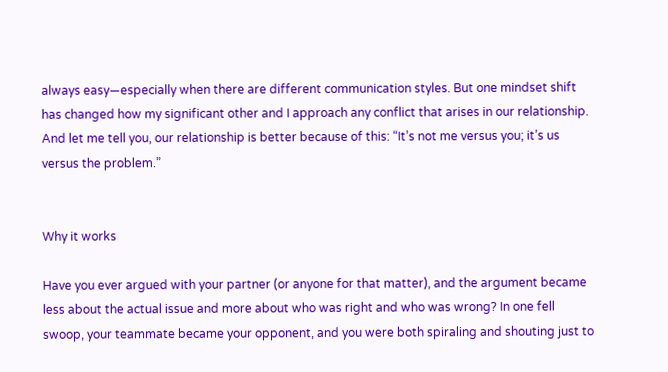always easy—especially when there are different communication styles. But one mindset shift has changed how my significant other and I approach any conflict that arises in our relationship. And let me tell you, our relationship is better because of this: “It’s not me versus you; it’s us versus the problem.”


Why it works

Have you ever argued with your partner (or anyone for that matter), and the argument became less about the actual issue and more about who was right and who was wrong? In one fell swoop, your teammate became your opponent, and you were both spiraling and shouting just to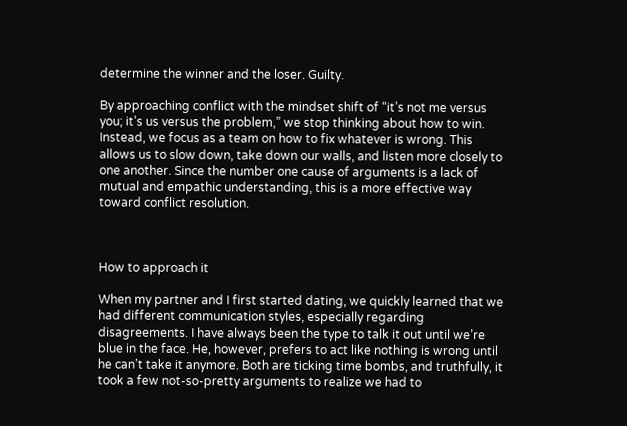determine the winner and the loser. Guilty.

By approaching conflict with the mindset shift of “it’s not me versus you; it’s us versus the problem,” we stop thinking about how to win. Instead, we focus as a team on how to fix whatever is wrong. This allows us to slow down, take down our walls, and listen more closely to one another. Since the number one cause of arguments is a lack of mutual and empathic understanding, this is a more effective way toward conflict resolution.



How to approach it

When my partner and I first started dating, we quickly learned that we had different communication styles, especially regarding disagreements. I have always been the type to talk it out until we’re blue in the face. He, however, prefers to act like nothing is wrong until he can’t take it anymore. Both are ticking time bombs, and truthfully, it took a few not-so-pretty arguments to realize we had to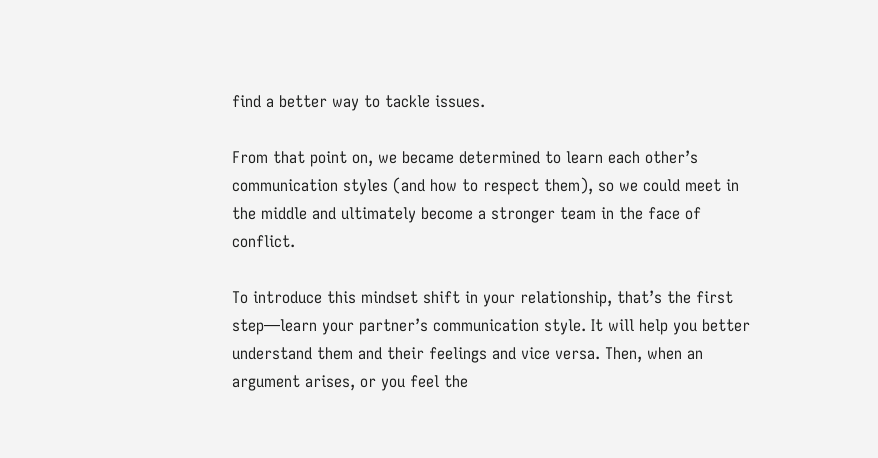find a better way to tackle issues.

From that point on, we became determined to learn each other’s communication styles (and how to respect them), so we could meet in the middle and ultimately become a stronger team in the face of conflict.

To introduce this mindset shift in your relationship, that’s the first step—learn your partner’s communication style. It will help you better understand them and their feelings and vice versa. Then, when an argument arises, or you feel the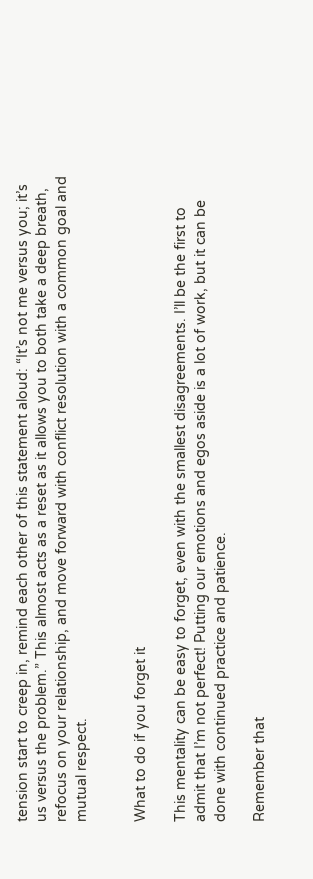tension start to creep in, remind each other of this statement aloud: “It’s not me versus you; it’s us versus the problem.” This almost acts as a reset as it allows you to both take a deep breath, refocus on your relationship, and move forward with conflict resolution with a common goal and mutual respect.


What to do if you forget it

This mentality can be easy to forget, even with the smallest disagreements. I’ll be the first to admit that I’m not perfect! Putting our emotions and egos aside is a lot of work, but it can be done with continued practice and patience.

Remember that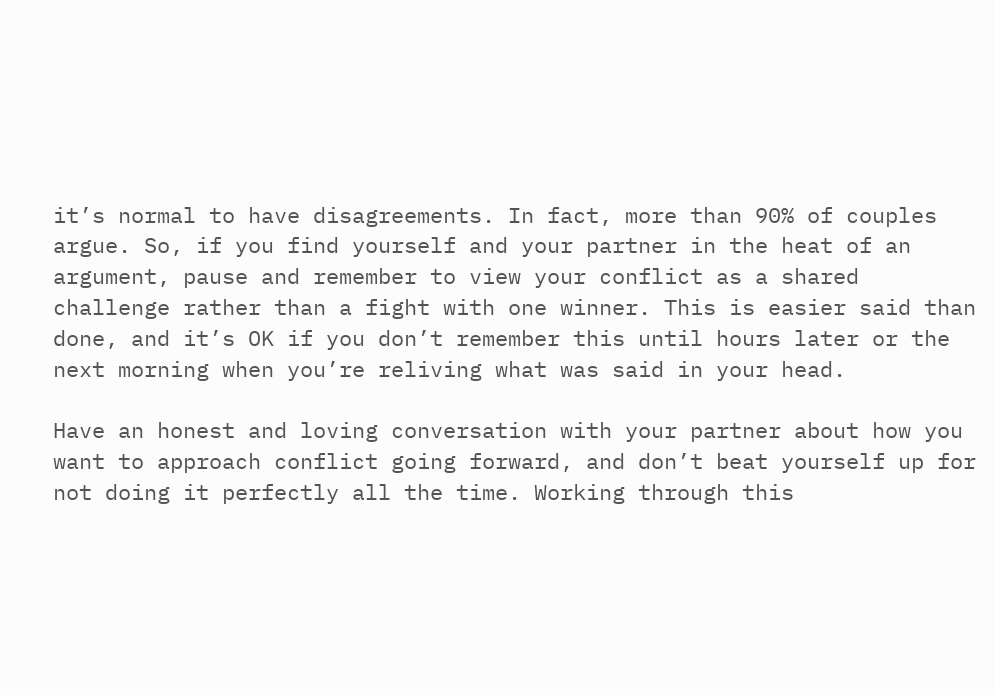it’s normal to have disagreements. In fact, more than 90% of couples argue. So, if you find yourself and your partner in the heat of an argument, pause and remember to view your conflict as a shared challenge rather than a fight with one winner. This is easier said than done, and it’s OK if you don’t remember this until hours later or the next morning when you’re reliving what was said in your head.

Have an honest and loving conversation with your partner about how you want to approach conflict going forward, and don’t beat yourself up for not doing it perfectly all the time. Working through this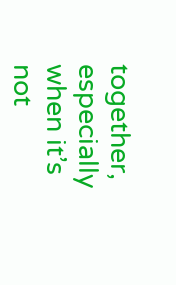together, especially when it’s not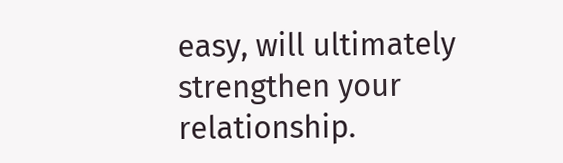easy, will ultimately strengthen your relationship.